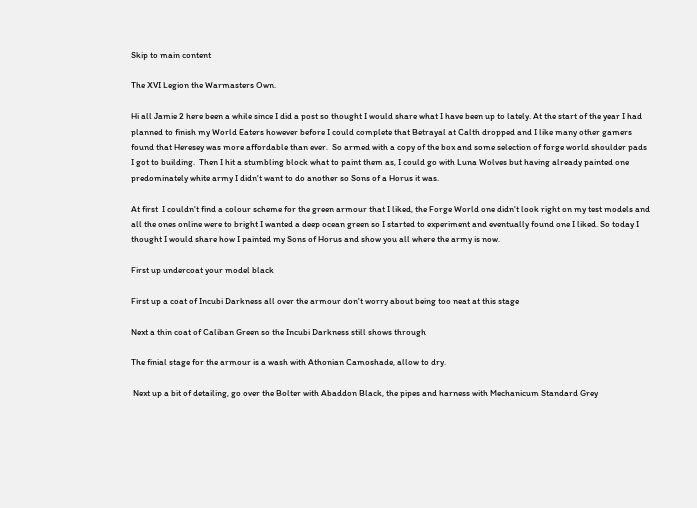Skip to main content

The XVI Legion the Warmasters Own.

Hi all Jamie 2 here been a while since I did a post so thought I would share what I have been up to lately. At the start of the year I had planned to finish my World Eaters however before I could complete that Betrayal at Calth dropped and I like many other gamers found that Heresey was more affordable than ever.  So armed with a copy of the box and some selection of forge world shoulder pads I got to building.  Then I hit a stumbling block what to paint them as, I could go with Luna Wolves but having already painted one predominately white army I didn't want to do another so Sons of a Horus it was.

At first  I couldn't find a colour scheme for the green armour that I liked, the Forge World one didn't look right on my test models and all the ones online were to bright I wanted a deep ocean green so I started to experiment and eventually found one I liked. So today I thought I would share how I painted my Sons of Horus and show you all where the army is now.

First up undercoat your model black

First up a coat of Incubi Darkness all over the armour don't worry about being too neat at this stage

Next a thin coat of Caliban Green so the Incubi Darkness still shows through

The finial stage for the armour is a wash with Athonian Camoshade, allow to dry.

 Next up a bit of detailing, go over the Bolter with Abaddon Black, the pipes and harness with Mechanicum Standard Grey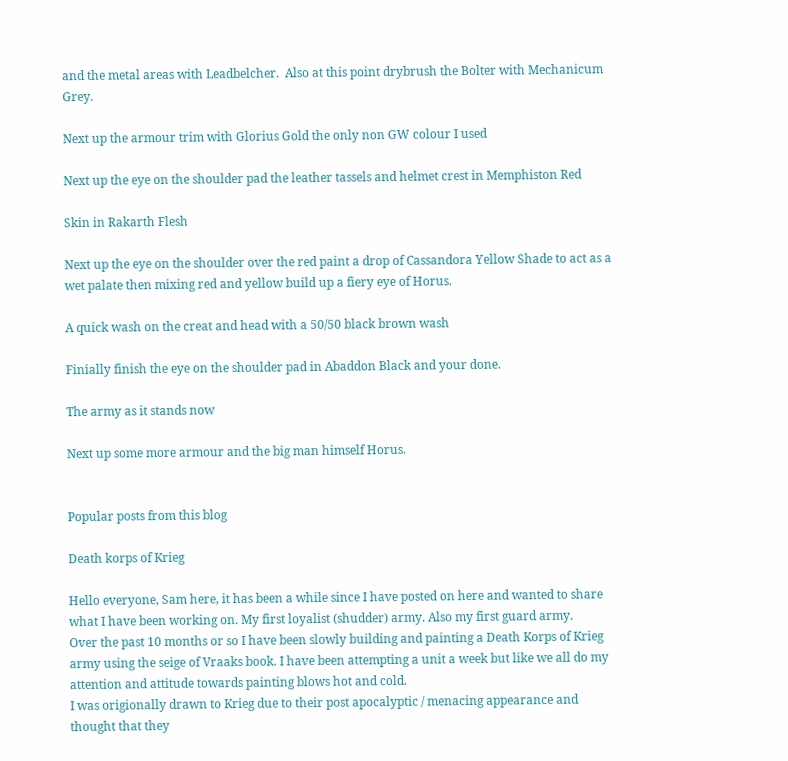and the metal areas with Leadbelcher.  Also at this point drybrush the Bolter with Mechanicum Grey.

Next up the armour trim with Glorius Gold the only non GW colour I used

Next up the eye on the shoulder pad the leather tassels and helmet crest in Memphiston Red

Skin in Rakarth Flesh

Next up the eye on the shoulder over the red paint a drop of Cassandora Yellow Shade to act as a wet palate then mixing red and yellow build up a fiery eye of Horus.

A quick wash on the creat and head with a 50/50 black brown wash

Finially finish the eye on the shoulder pad in Abaddon Black and your done.

The army as it stands now

Next up some more armour and the big man himself Horus.


Popular posts from this blog

Death korps of Krieg

Hello everyone, Sam here, it has been a while since I have posted on here and wanted to share what I have been working on. My first loyalist (shudder) army. Also my first guard army.
Over the past 10 months or so I have been slowly building and painting a Death Korps of Krieg army using the seige of Vraaks book. I have been attempting a unit a week but like we all do my attention and attitude towards painting blows hot and cold.
I was origionally drawn to Krieg due to their post apocalyptic / menacing appearance and thought that they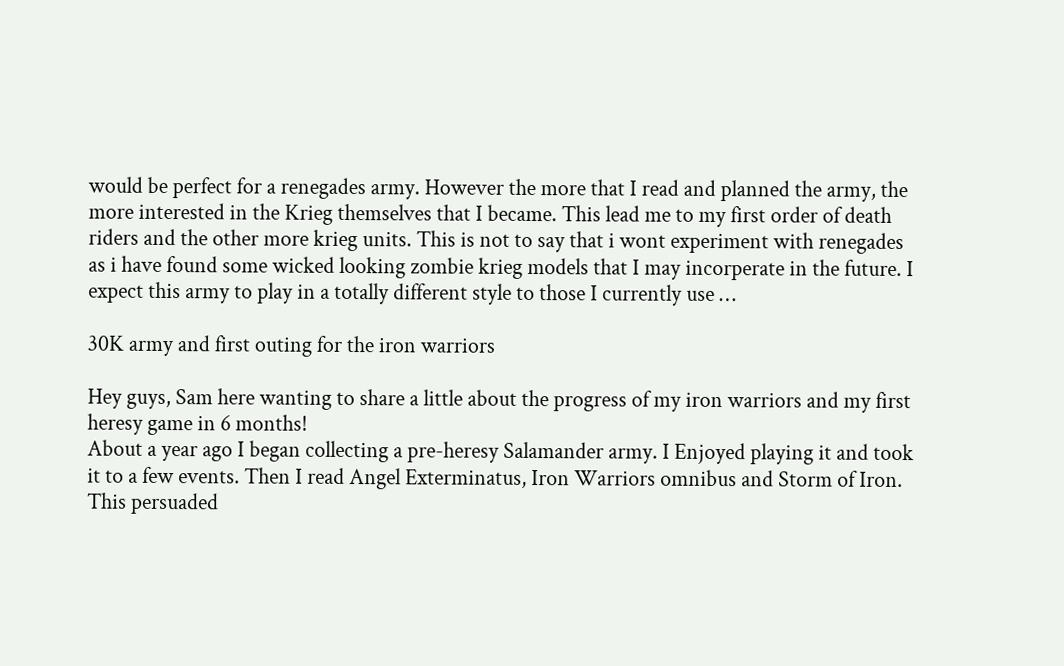would be perfect for a renegades army. However the more that I read and planned the army, the more interested in the Krieg themselves that I became. This lead me to my first order of death riders and the other more krieg units. This is not to say that i wont experiment with renegades as i have found some wicked looking zombie krieg models that I may incorperate in the future. I expect this army to play in a totally different style to those I currently use …

30K army and first outing for the iron warriors

Hey guys, Sam here wanting to share a little about the progress of my iron warriors and my first heresy game in 6 months!
About a year ago I began collecting a pre-heresy Salamander army. I Enjoyed playing it and took it to a few events. Then I read Angel Exterminatus, Iron Warriors omnibus and Storm of Iron. This persuaded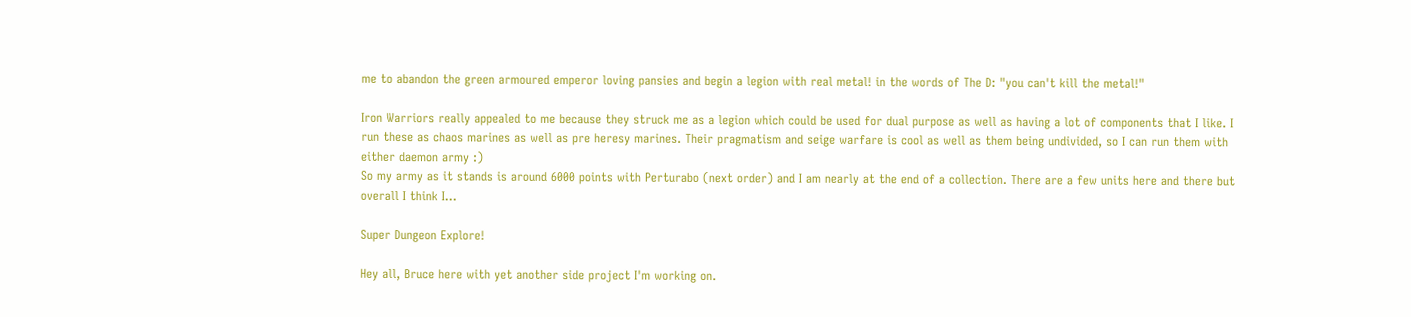me to abandon the green armoured emperor loving pansies and begin a legion with real metal! in the words of The D: "you can't kill the metal!"

Iron Warriors really appealed to me because they struck me as a legion which could be used for dual purpose as well as having a lot of components that I like. I run these as chaos marines as well as pre heresy marines. Their pragmatism and seige warfare is cool as well as them being undivided, so I can run them with either daemon army :)
So my army as it stands is around 6000 points with Perturabo (next order) and I am nearly at the end of a collection. There are a few units here and there but overall I think I…

Super Dungeon Explore!

Hey all, Bruce here with yet another side project I'm working on.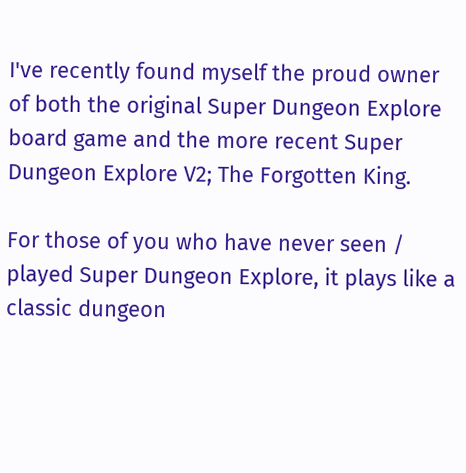I've recently found myself the proud owner of both the original Super Dungeon Explore board game and the more recent Super Dungeon Explore V2; The Forgotten King.

For those of you who have never seen / played Super Dungeon Explore, it plays like a classic dungeon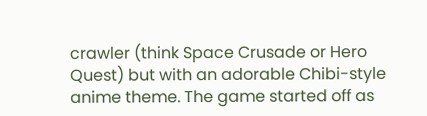crawler (think Space Crusade or Hero Quest) but with an adorable Chibi-style anime theme. The game started off as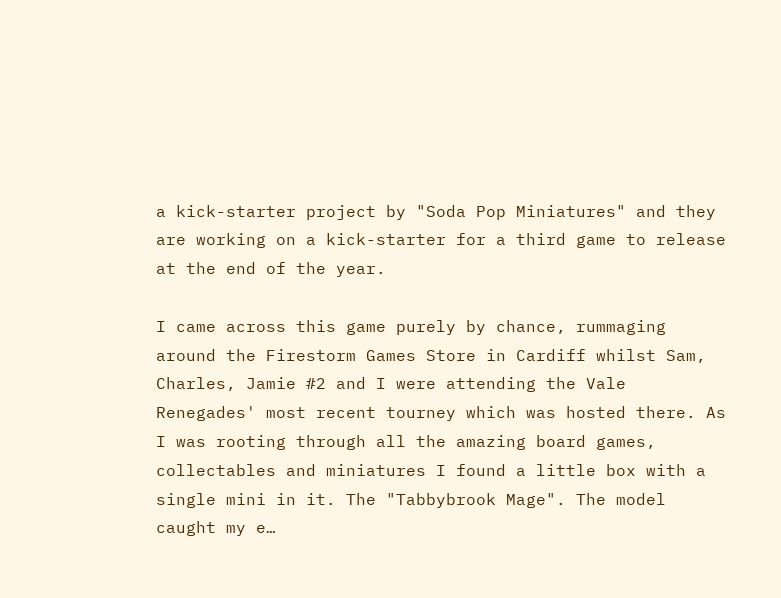a kick-starter project by "Soda Pop Miniatures" and they are working on a kick-starter for a third game to release at the end of the year.

I came across this game purely by chance, rummaging around the Firestorm Games Store in Cardiff whilst Sam, Charles, Jamie #2 and I were attending the Vale Renegades' most recent tourney which was hosted there. As I was rooting through all the amazing board games, collectables and miniatures I found a little box with a single mini in it. The "Tabbybrook Mage". The model caught my e…